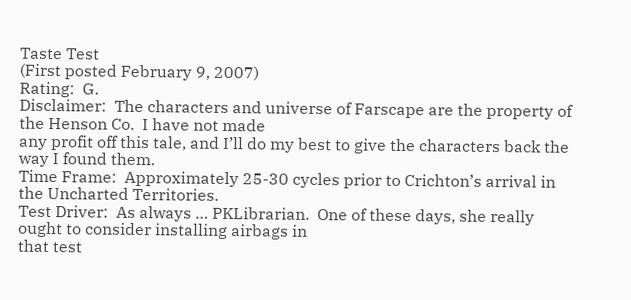Taste Test
(First posted February 9, 2007)
Rating:  G.
Disclaimer:  The characters and universe of Farscape are the property of the Henson Co.  I have not made
any profit off this tale, and I’ll do my best to give the characters back the way I found them.
Time Frame:  Approximately 25-30 cycles prior to Crichton’s arrival in the Uncharted Territories.
Test Driver:  As always … PKLibrarian.  One of these days, she really ought to consider installing airbags in
that test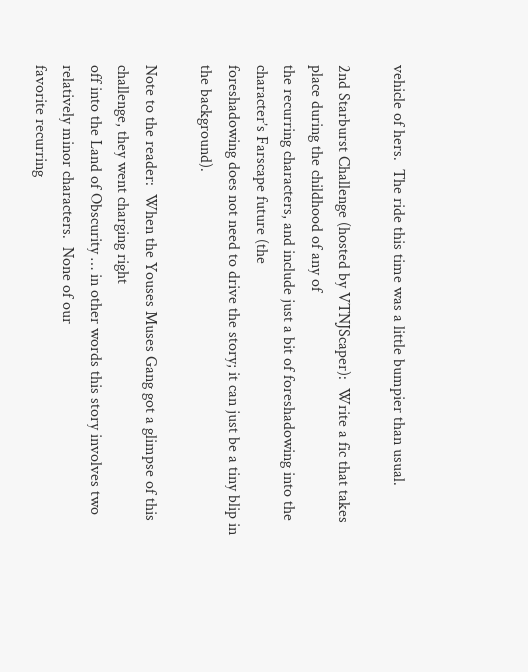vehicle of hers.  The ride this time was a little bumpier than usual.

2nd Starburst Challenge (hosted by VTNJScaper):  Write a fic that takes place during the childhood of any of
the recurring characters, and include just a bit of foreshadowing into the character’s Farscape future (the
foreshadowing does not need to drive the story; it can just be a tiny blip in the background).

Note to the reader:  When the Youses Muses Gang got a glimpse of this challenge, they went charging right
off into the Land of Obscurity … in other words this story involves two relatively minor characters.  None of our
favorite recurring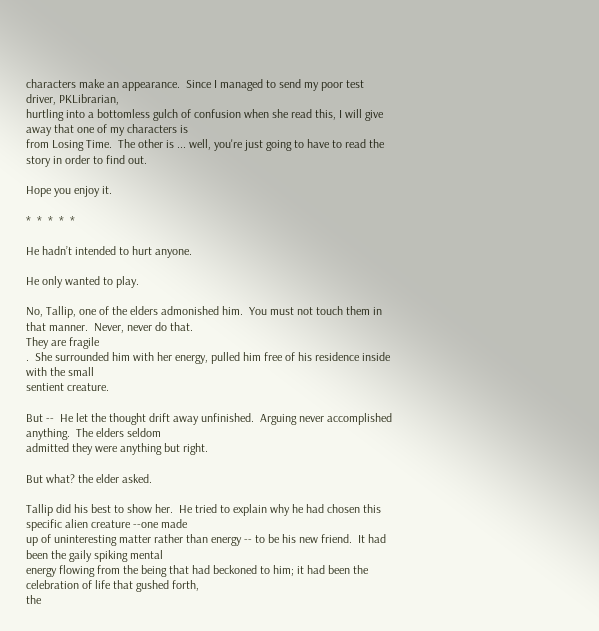characters make an appearance.  Since I managed to send my poor test driver, PKLibrarian,
hurtling into a bottomless gulch of confusion when she read this, I will give away that one of my characters is
from Losing Time.  The other is ... well, you're just going to have to read the story in order to find out.

Hope you enjoy it.

*  *  *  *  *

He hadn’t intended to hurt anyone.

He only wanted to play.

No, Tallip, one of the elders admonished him.  You must not touch them in that manner.  Never, never do that.
They are fragile
.  She surrounded him with her energy, pulled him free of his residence inside with the small
sentient creature.

But --  He let the thought drift away unfinished.  Arguing never accomplished anything.  The elders seldom
admitted they were anything but right.

But what? the elder asked.

Tallip did his best to show her.  He tried to explain why he had chosen this specific alien creature --one made
up of uninteresting matter rather than energy -- to be his new friend.  It had been the gaily spiking mental
energy flowing from the being that had beckoned to him; it had been the celebration of life that gushed forth,
the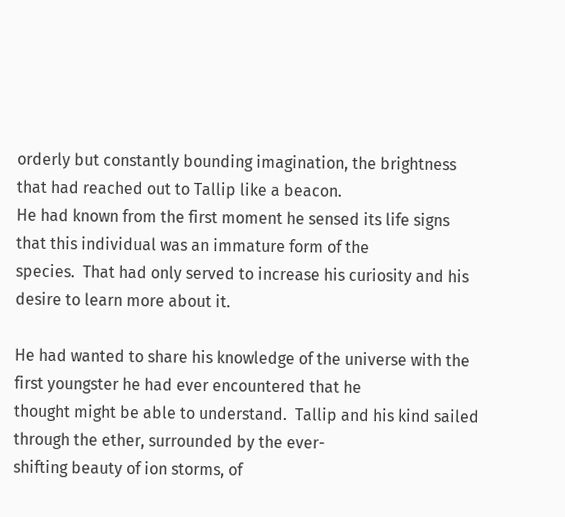orderly but constantly bounding imagination, the brightness that had reached out to Tallip like a beacon.
He had known from the first moment he sensed its life signs that this individual was an immature form of the
species.  That had only served to increase his curiosity and his desire to learn more about it.

He had wanted to share his knowledge of the universe with the first youngster he had ever encountered that he
thought might be able to understand.  Tallip and his kind sailed through the ether, surrounded by the ever-
shifting beauty of ion storms, of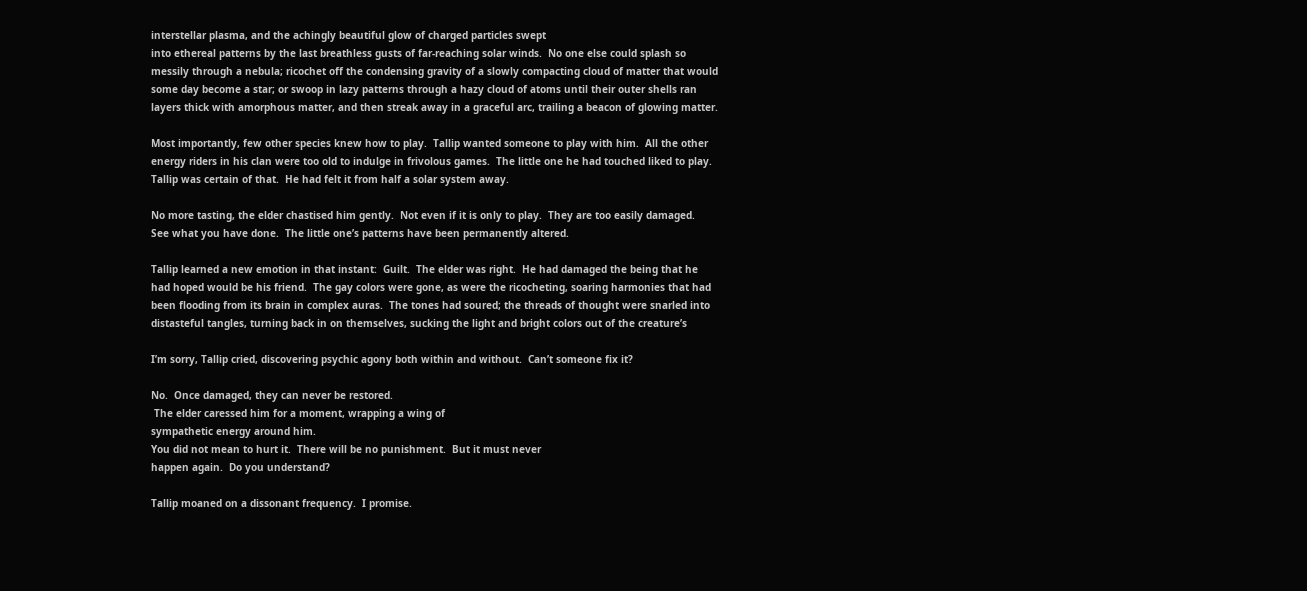interstellar plasma, and the achingly beautiful glow of charged particles swept
into ethereal patterns by the last breathless gusts of far-reaching solar winds.  No one else could splash so
messily through a nebula; ricochet off the condensing gravity of a slowly compacting cloud of matter that would
some day become a star; or swoop in lazy patterns through a hazy cloud of atoms until their outer shells ran
layers thick with amorphous matter, and then streak away in a graceful arc, trailing a beacon of glowing matter.

Most importantly, few other species knew how to play.  Tallip wanted someone to play with him.  All the other
energy riders in his clan were too old to indulge in frivolous games.  The little one he had touched liked to play.
Tallip was certain of that.  He had felt it from half a solar system away.

No more tasting, the elder chastised him gently.  Not even if it is only to play.  They are too easily damaged.
See what you have done.  The little one’s patterns have been permanently altered.

Tallip learned a new emotion in that instant:  Guilt.  The elder was right.  He had damaged the being that he
had hoped would be his friend.  The gay colors were gone, as were the ricocheting, soaring harmonies that had
been flooding from its brain in complex auras.  The tones had soured; the threads of thought were snarled into
distasteful tangles, turning back in on themselves, sucking the light and bright colors out of the creature’s

I’m sorry, Tallip cried, discovering psychic agony both within and without.  Can’t someone fix it?

No.  Once damaged, they can never be restored.
 The elder caressed him for a moment, wrapping a wing of
sympathetic energy around him.
You did not mean to hurt it.  There will be no punishment.  But it must never
happen again.  Do you understand?

Tallip moaned on a dissonant frequency.  I promise.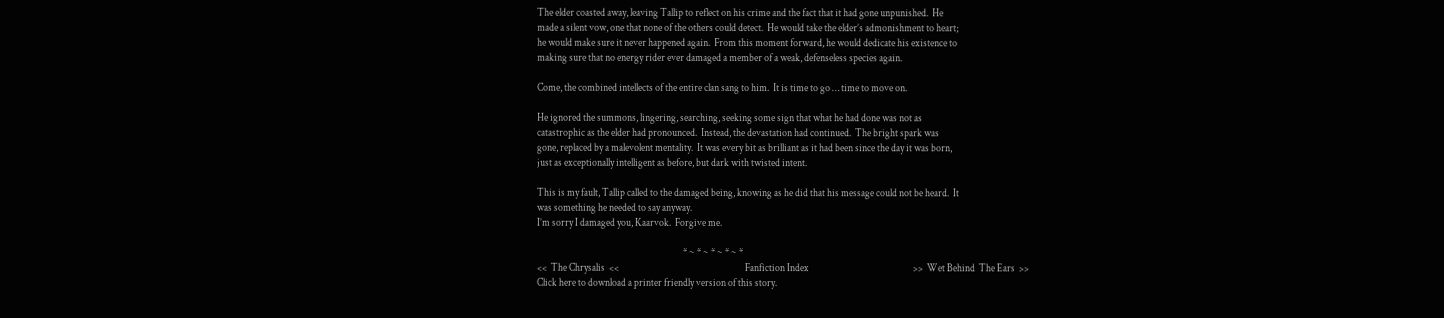The elder coasted away, leaving Tallip to reflect on his crime and the fact that it had gone unpunished.  He
made a silent vow, one that none of the others could detect.  He would take the elder’s admonishment to heart;
he would make sure it never happened again.  From this moment forward, he would dedicate his existence to
making sure that no energy rider ever damaged a member of a weak, defenseless species again.

Come, the combined intellects of the entire clan sang to him.  It is time to go … time to move on.

He ignored the summons, lingering, searching, seeking some sign that what he had done was not as
catastrophic as the elder had pronounced.  Instead, the devastation had continued.  The bright spark was
gone, replaced by a malevolent mentality.  It was every bit as brilliant as it had been since the day it was born,
just as exceptionally intelligent as before, but dark with twisted intent.

This is my fault, Tallip called to the damaged being, knowing as he did that his message could not be heard.  It
was something he needed to say anyway.
I’m sorry I damaged you, Kaarvok.  Forgive me.

                                                                         * ~ * ~ * ~ * ~ *
<<  The Chrysalis  <<                                                               Fanfiction Index                                                    >>  Wet Behind  The Ears  >>
Click here to download a printer friendly version of this story.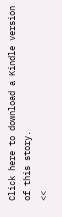Click here to download a Kindle version of this story.
<<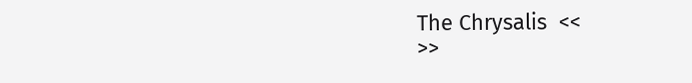The Chrysalis  <<                                                                                                                                               >>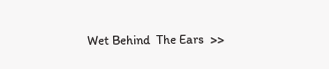Wet Behind  The Ears  >>